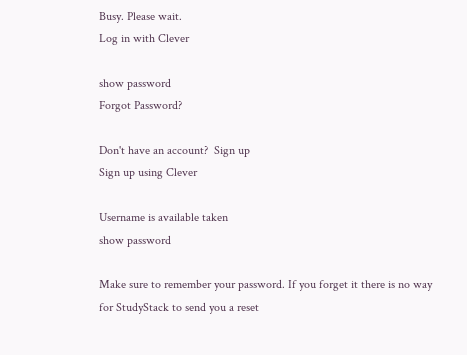Busy. Please wait.
Log in with Clever

show password
Forgot Password?

Don't have an account?  Sign up
Sign up using Clever

Username is available taken
show password

Make sure to remember your password. If you forget it there is no way for StudyStack to send you a reset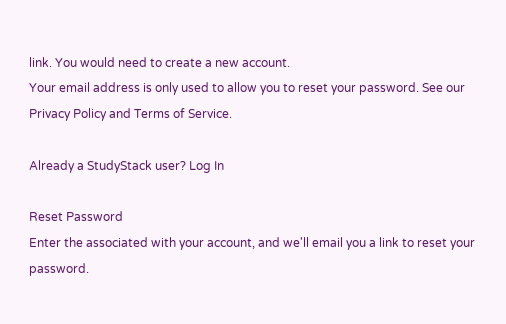link. You would need to create a new account.
Your email address is only used to allow you to reset your password. See our Privacy Policy and Terms of Service.

Already a StudyStack user? Log In

Reset Password
Enter the associated with your account, and we'll email you a link to reset your password.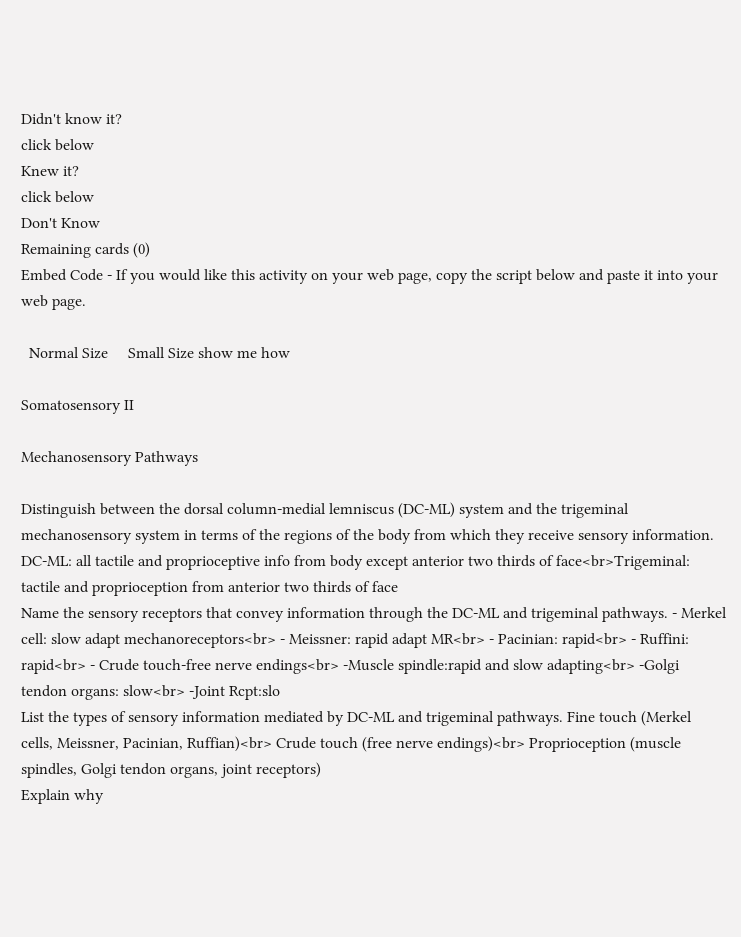Didn't know it?
click below
Knew it?
click below
Don't Know
Remaining cards (0)
Embed Code - If you would like this activity on your web page, copy the script below and paste it into your web page.

  Normal Size     Small Size show me how

Somatosensory II

Mechanosensory Pathways

Distinguish between the dorsal column-medial lemniscus (DC-ML) system and the trigeminal mechanosensory system in terms of the regions of the body from which they receive sensory information. DC-ML: all tactile and proprioceptive info from body except anterior two thirds of face<br>Trigeminal: tactile and proprioception from anterior two thirds of face
Name the sensory receptors that convey information through the DC-ML and trigeminal pathways. - Merkel cell: slow adapt mechanoreceptors<br> - Meissner: rapid adapt MR<br> - Pacinian: rapid<br> - Ruffini: rapid<br> - Crude touch-free nerve endings<br> -Muscle spindle:rapid and slow adapting<br> -Golgi tendon organs: slow<br> -Joint Rcpt:slo
List the types of sensory information mediated by DC-ML and trigeminal pathways. Fine touch (Merkel cells, Meissner, Pacinian, Ruffian)<br> Crude touch (free nerve endings)<br> Proprioception (muscle spindles, Golgi tendon organs, joint receptors)
Explain why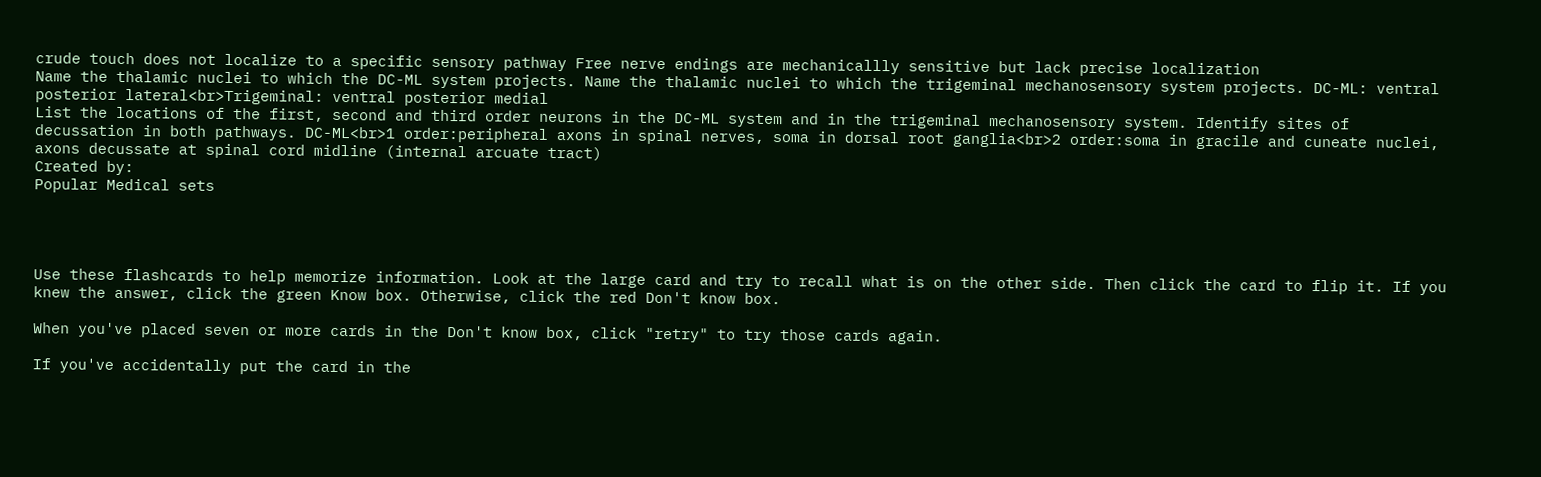crude touch does not localize to a specific sensory pathway Free nerve endings are mechanicallly sensitive but lack precise localization
Name the thalamic nuclei to which the DC-ML system projects. Name the thalamic nuclei to which the trigeminal mechanosensory system projects. DC-ML: ventral posterior lateral<br>Trigeminal: ventral posterior medial
List the locations of the first, second and third order neurons in the DC-ML system and in the trigeminal mechanosensory system. Identify sites of decussation in both pathways. DC-ML<br>1 order:peripheral axons in spinal nerves, soma in dorsal root ganglia<br>2 order:soma in gracile and cuneate nuclei, axons decussate at spinal cord midline (internal arcuate tract)
Created by:
Popular Medical sets




Use these flashcards to help memorize information. Look at the large card and try to recall what is on the other side. Then click the card to flip it. If you knew the answer, click the green Know box. Otherwise, click the red Don't know box.

When you've placed seven or more cards in the Don't know box, click "retry" to try those cards again.

If you've accidentally put the card in the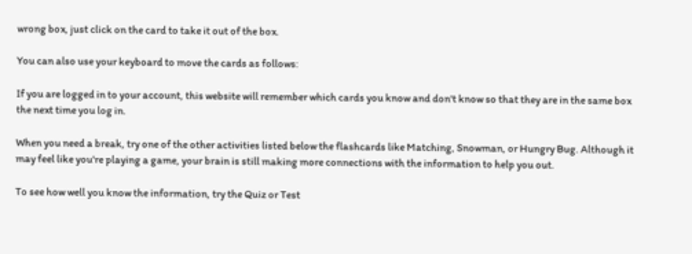wrong box, just click on the card to take it out of the box.

You can also use your keyboard to move the cards as follows:

If you are logged in to your account, this website will remember which cards you know and don't know so that they are in the same box the next time you log in.

When you need a break, try one of the other activities listed below the flashcards like Matching, Snowman, or Hungry Bug. Although it may feel like you're playing a game, your brain is still making more connections with the information to help you out.

To see how well you know the information, try the Quiz or Test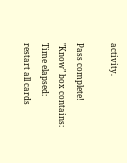activity.

Pass complete!
"Know" box contains:
Time elapsed:
restart all cards